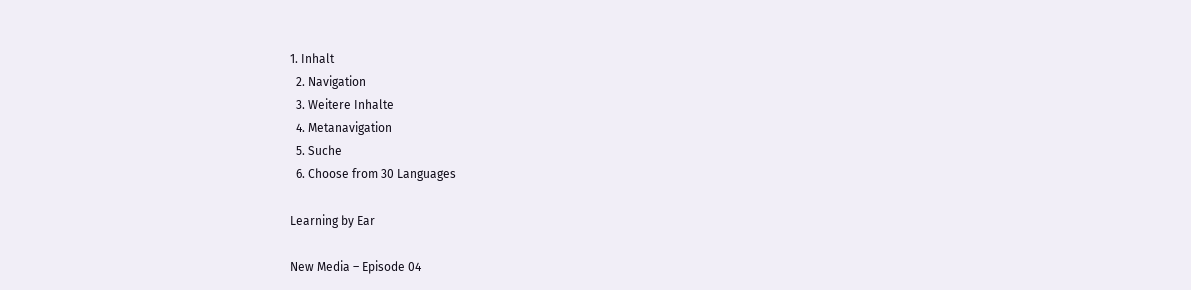1. Inhalt
  2. Navigation
  3. Weitere Inhalte
  4. Metanavigation
  5. Suche
  6. Choose from 30 Languages

Learning by Ear

New Media – Episode 04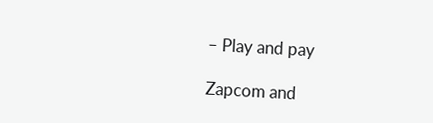– Play and pay

Zapcom and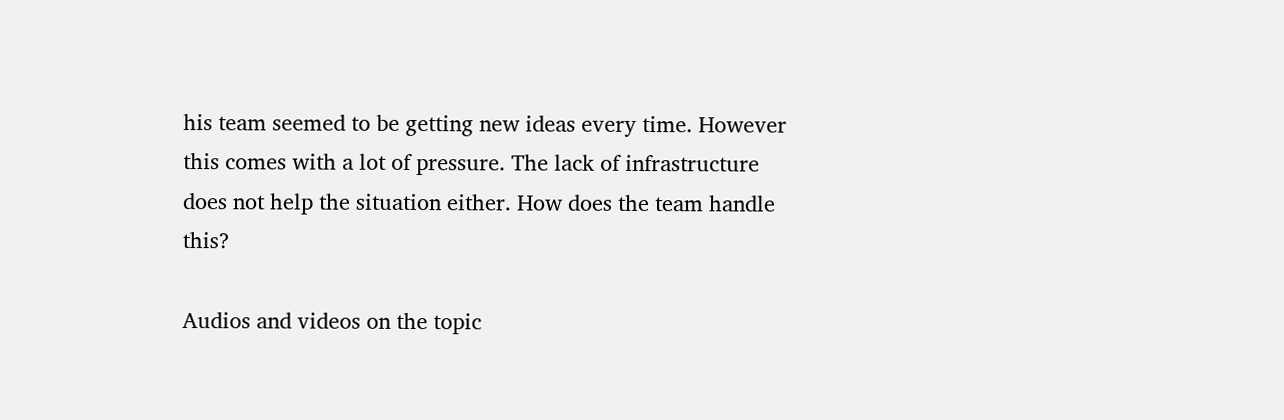his team seemed to be getting new ideas every time. However this comes with a lot of pressure. The lack of infrastructure does not help the situation either. How does the team handle this?

Audios and videos on the topic